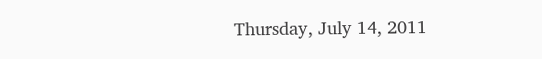Thursday, July 14, 2011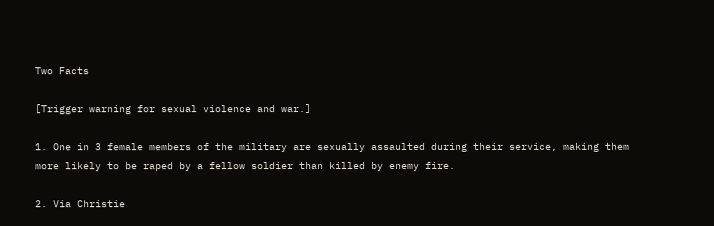Two Facts

[Trigger warning for sexual violence and war.]

1. One in 3 female members of the military are sexually assaulted during their service, making them more likely to be raped by a fellow soldier than killed by enemy fire.

2. Via Christie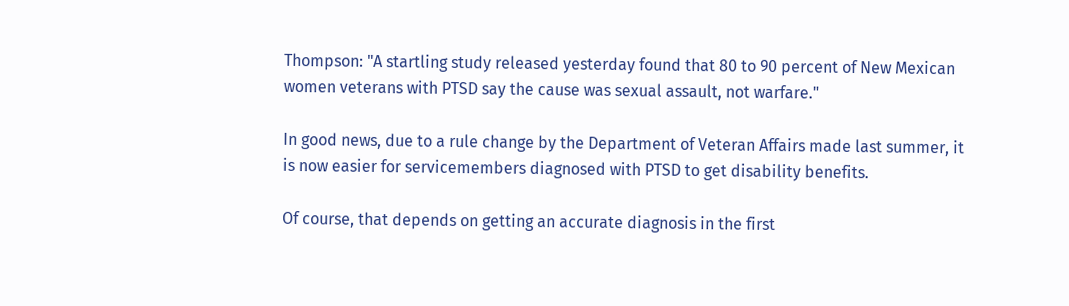Thompson: "A startling study released yesterday found that 80 to 90 percent of New Mexican women veterans with PTSD say the cause was sexual assault, not warfare."

In good news, due to a rule change by the Department of Veteran Affairs made last summer, it is now easier for servicemembers diagnosed with PTSD to get disability benefits.

Of course, that depends on getting an accurate diagnosis in the first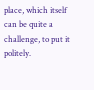place, which itself can be quite a challenge, to put it politely.